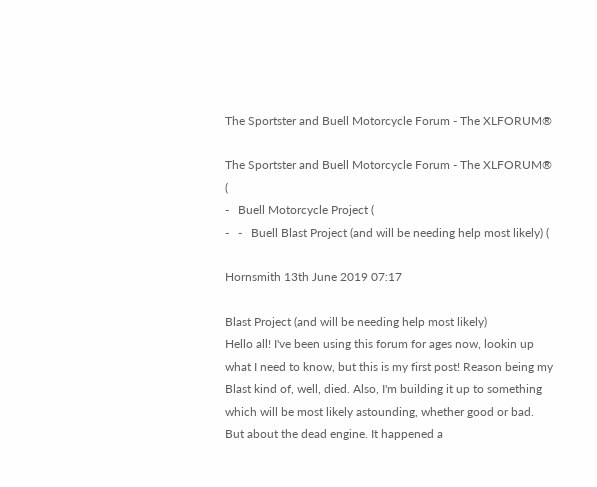The Sportster and Buell Motorcycle Forum - The XLFORUM®

The Sportster and Buell Motorcycle Forum - The XLFORUM® (
-   Buell Motorcycle Project (
-   -   Buell Blast Project (and will be needing help most likely) (

Hornsmith 13th June 2019 07:17

Blast Project (and will be needing help most likely)
Hello all! I've been using this forum for ages now, lookin up what I need to know, but this is my first post! Reason being my Blast kind of, well, died. Also, I'm building it up to something which will be most likely astounding, whether good or bad.
But about the dead engine. It happened a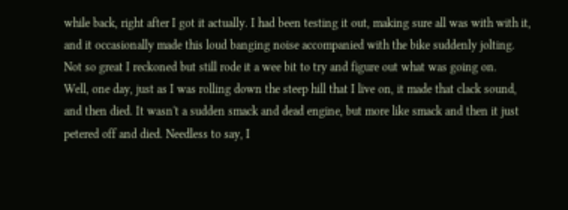while back, right after I got it actually. I had been testing it out, making sure all was with with it, and it occasionally made this loud banging noise accompanied with the bike suddenly jolting. Not so great I reckoned but still rode it a wee bit to try and figure out what was going on.
Well, one day, just as I was rolling down the steep hill that I live on, it made that clack sound, and then died. It wasn't a sudden smack and dead engine, but more like smack and then it just petered off and died. Needless to say, I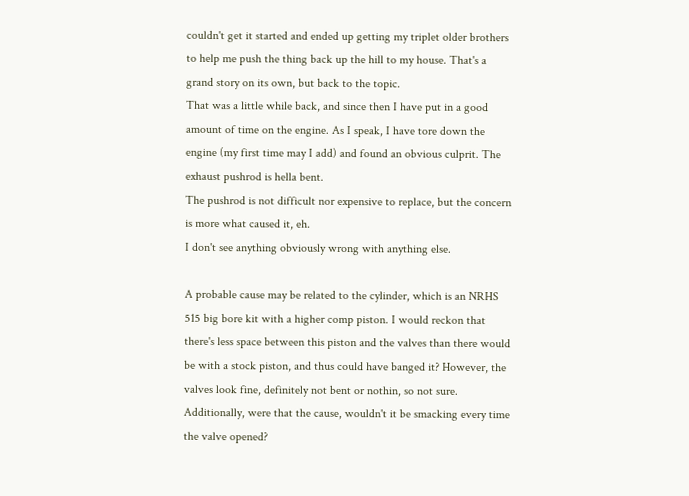couldn't get it started and ended up getting my triplet older brothers to help me push the thing back up the hill to my house. That's a grand story on its own, but back to the topic.
That was a little while back, and since then I have put in a good amount of time on the engine. As I speak, I have tore down the engine (my first time may I add) and found an obvious culprit. The exhaust pushrod is hella bent.
The pushrod is not difficult nor expensive to replace, but the concern is more what caused it, eh.
I don't see anything obviously wrong with anything else.

A probable cause may be related to the cylinder, which is an NRHS 515 big bore kit with a higher comp piston. I would reckon that there's less space between this piston and the valves than there would be with a stock piston, and thus could have banged it? However, the valves look fine, definitely not bent or nothin, so not sure. Additionally, were that the cause, wouldn't it be smacking every time the valve opened?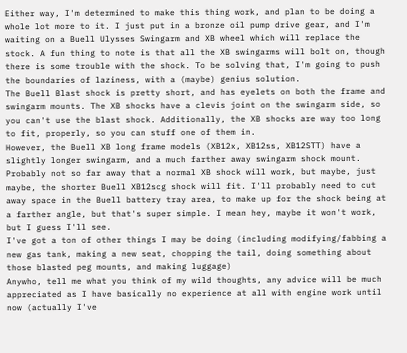Either way, I'm determined to make this thing work, and plan to be doing a whole lot more to it. I just put in a bronze oil pump drive gear, and I'm waiting on a Buell Ulysses Swingarm and XB wheel which will replace the stock. A fun thing to note is that all the XB swingarms will bolt on, though there is some trouble with the shock. To be solving that, I'm going to push the boundaries of laziness, with a (maybe) genius solution.
The Buell Blast shock is pretty short, and has eyelets on both the frame and swingarm mounts. The XB shocks have a clevis joint on the swingarm side, so you can't use the blast shock. Additionally, the XB shocks are way too long to fit, properly, so you can stuff one of them in.
However, the Buell XB long frame models (XB12x, XB12ss, XB12STT) have a slightly longer swingarm, and a much farther away swingarm shock mount. Probably not so far away that a normal XB shock will work, but maybe, just maybe, the shorter Buell XB12scg shock will fit. I'll probably need to cut away space in the Buell battery tray area, to make up for the shock being at a farther angle, but that's super simple. I mean hey, maybe it won't work, but I guess I'll see.
I've got a ton of other things I may be doing (including modifying/fabbing a new gas tank, making a new seat, chopping the tail, doing something about those blasted peg mounts, and making luggage)
Anywho, tell me what you think of my wild thoughts, any advice will be much appreciated as I have basically no experience at all with engine work until now (actually I've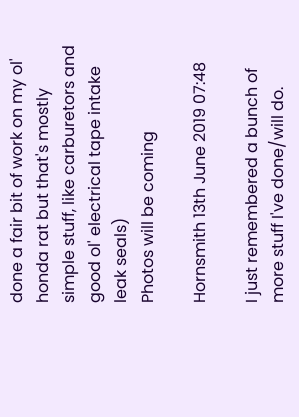done a fair bit of work on my ol' honda rat but that's mostly simple stuff, like carburetors and good ol' electrical tape intake leak seals)
Photos will be coming

Hornsmith 13th June 2019 07:48

I just remembered a bunch of more stuff I've done/will do.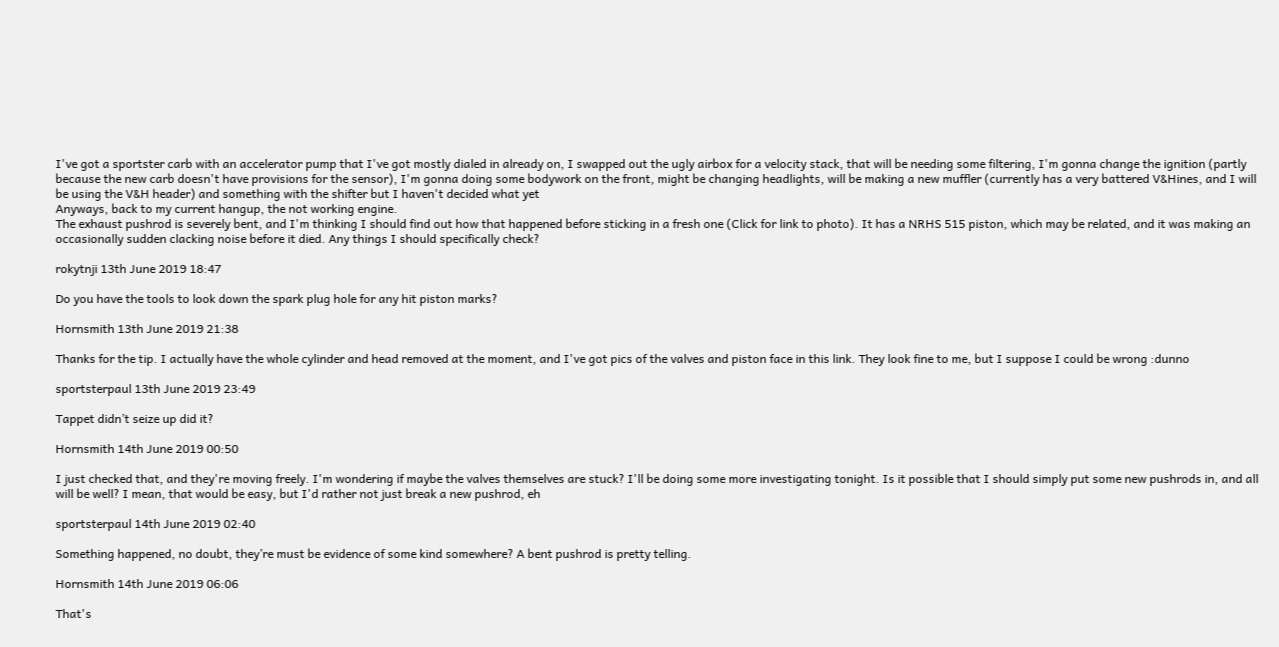I've got a sportster carb with an accelerator pump that I've got mostly dialed in already on, I swapped out the ugly airbox for a velocity stack, that will be needing some filtering, I'm gonna change the ignition (partly because the new carb doesn't have provisions for the sensor), I'm gonna doing some bodywork on the front, might be changing headlights, will be making a new muffler (currently has a very battered V&Hines, and I will be using the V&H header) and something with the shifter but I haven't decided what yet
Anyways, back to my current hangup, the not working engine.
The exhaust pushrod is severely bent, and I'm thinking I should find out how that happened before sticking in a fresh one (Click for link to photo). It has a NRHS 515 piston, which may be related, and it was making an occasionally sudden clacking noise before it died. Any things I should specifically check?

rokytnji 13th June 2019 18:47

Do you have the tools to look down the spark plug hole for any hit piston marks?

Hornsmith 13th June 2019 21:38

Thanks for the tip. I actually have the whole cylinder and head removed at the moment, and I've got pics of the valves and piston face in this link. They look fine to me, but I suppose I could be wrong :dunno

sportsterpaul 13th June 2019 23:49

Tappet didn’t seize up did it?

Hornsmith 14th June 2019 00:50

I just checked that, and they're moving freely. I'm wondering if maybe the valves themselves are stuck? I'll be doing some more investigating tonight. Is it possible that I should simply put some new pushrods in, and all will be well? I mean, that would be easy, but I'd rather not just break a new pushrod, eh

sportsterpaul 14th June 2019 02:40

Something happened, no doubt, they’re must be evidence of some kind somewhere? A bent pushrod is pretty telling.

Hornsmith 14th June 2019 06:06

That's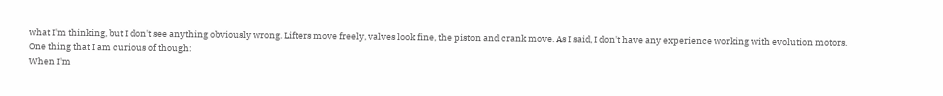what I'm thinking, but I don't see anything obviously wrong. Lifters move freely, valves look fine, the piston and crank move. As I said, I don't have any experience working with evolution motors.
One thing that I am curious of though:
When I'm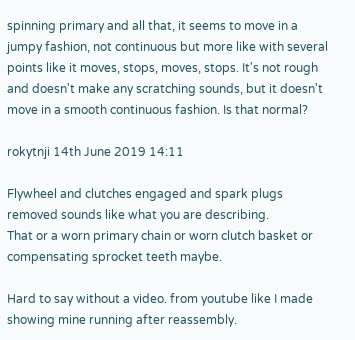spinning primary and all that, it seems to move in a jumpy fashion, not continuous but more like with several points like it moves, stops, moves, stops. It's not rough and doesn't make any scratching sounds, but it doesn't move in a smooth continuous fashion. Is that normal?

rokytnji 14th June 2019 14:11

Flywheel and clutches engaged and spark plugs removed sounds like what you are describing.
That or a worn primary chain or worn clutch basket or compensating sprocket teeth maybe.

Hard to say without a video. from youtube like I made showing mine running after reassembly.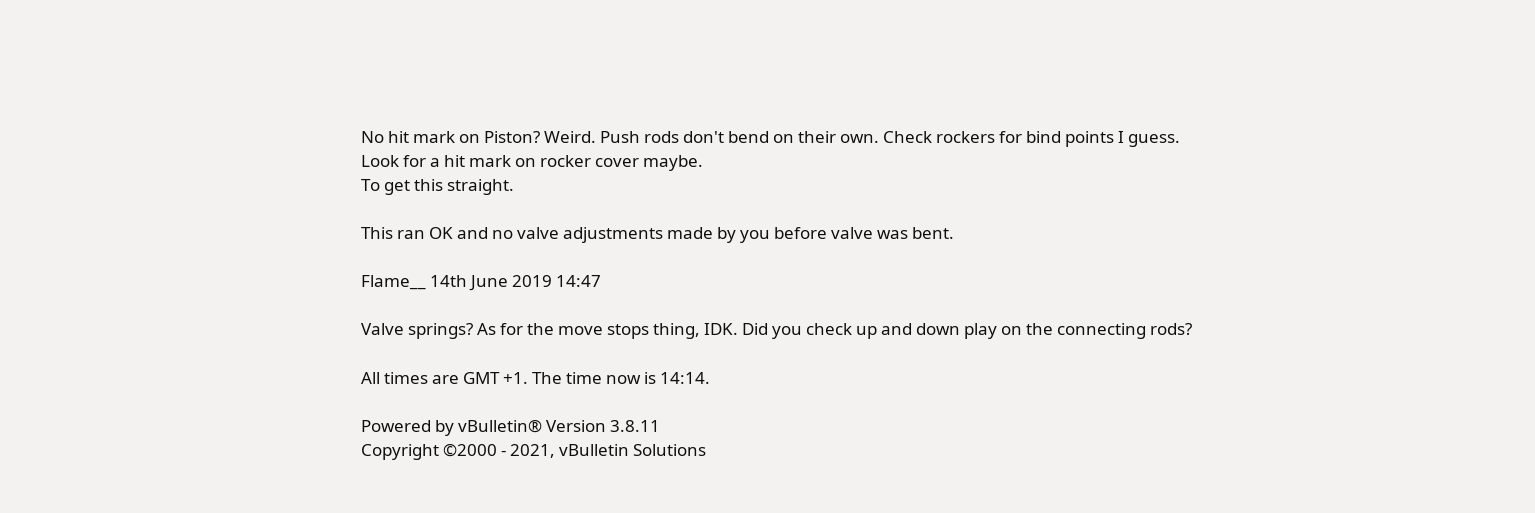No hit mark on Piston? Weird. Push rods don't bend on their own. Check rockers for bind points I guess.
Look for a hit mark on rocker cover maybe.
To get this straight.

This ran OK and no valve adjustments made by you before valve was bent.

Flame__ 14th June 2019 14:47

Valve springs? As for the move stops thing, IDK. Did you check up and down play on the connecting rods?

All times are GMT +1. The time now is 14:14.

Powered by vBulletin® Version 3.8.11
Copyright ©2000 - 2021, vBulletin Solutions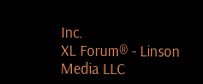Inc.
XL Forum® - Linson Media LLC